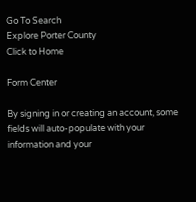Go To Search
Explore Porter County
Click to Home

Form Center

By signing in or creating an account, some fields will auto-populate with your information and your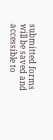submitted forms will be saved and accessible to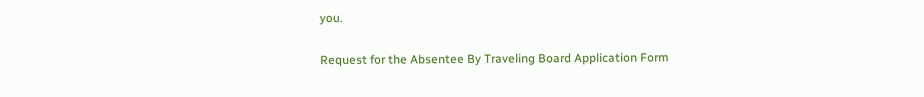you.

Request for the Absentee By Traveling Board Application Form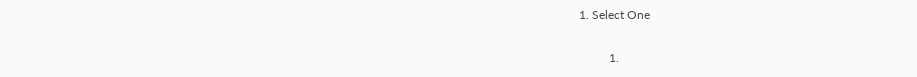1. Select One

          1.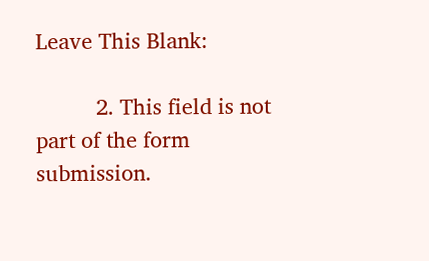Leave This Blank:

          2. This field is not part of the form submission.